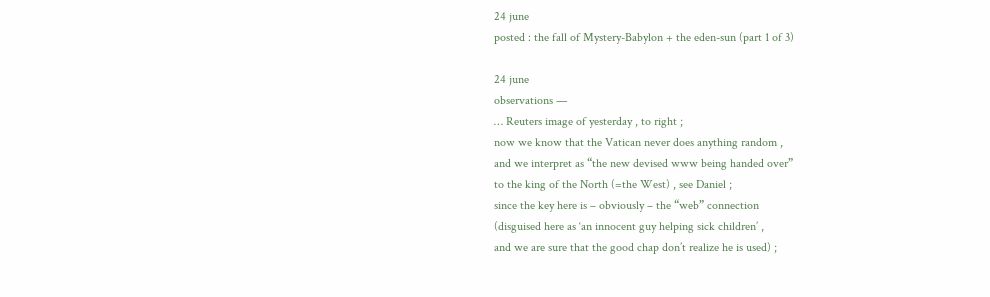24 june
posted : the fall of Mystery-Babylon + the eden-sun (part 1 of 3)

24 june
observations —
… Reuters image of yesterday , to right ;
now we know that the Vatican never does anything random ,
and we interpret as “the new devised www being handed over”
to the king of the North (=the West) , see Daniel ;
since the key here is – obviously – the “web” connection
(disguised here as ‘an innocent guy helping sick children’ ,
and we are sure that the good chap don’t realize he is used) ;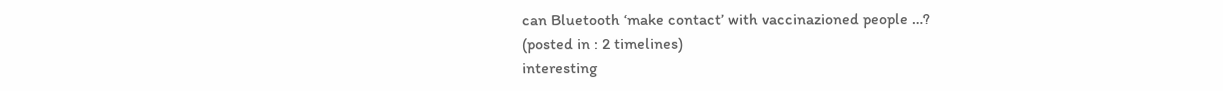can Bluetooth ‘make contact’ with vaccinazioned people …?
(posted in : 2 timelines)
interesting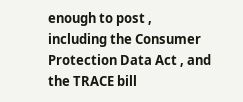enough to post ,
including the Consumer Protection Data Act , and the TRACE bill